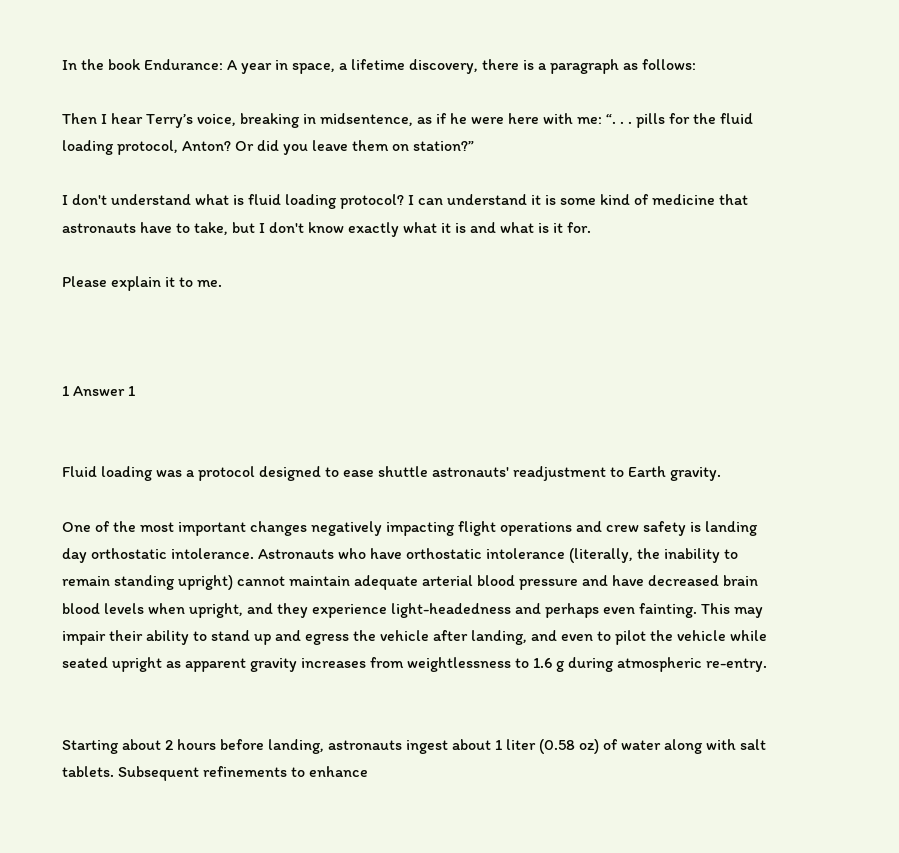In the book Endurance: A year in space, a lifetime discovery, there is a paragraph as follows:

Then I hear Terry’s voice, breaking in midsentence, as if he were here with me: “. . . pills for the fluid loading protocol, Anton? Or did you leave them on station?”

I don't understand what is fluid loading protocol? I can understand it is some kind of medicine that astronauts have to take, but I don't know exactly what it is and what is it for.

Please explain it to me.



1 Answer 1


Fluid loading was a protocol designed to ease shuttle astronauts' readjustment to Earth gravity.

One of the most important changes negatively impacting flight operations and crew safety is landing day orthostatic intolerance. Astronauts who have orthostatic intolerance (literally, the inability to remain standing upright) cannot maintain adequate arterial blood pressure and have decreased brain blood levels when upright, and they experience light-headedness and perhaps even fainting. This may impair their ability to stand up and egress the vehicle after landing, and even to pilot the vehicle while seated upright as apparent gravity increases from weightlessness to 1.6 g during atmospheric re-entry.


Starting about 2 hours before landing, astronauts ingest about 1 liter (0.58 oz) of water along with salt tablets. Subsequent refinements to enhance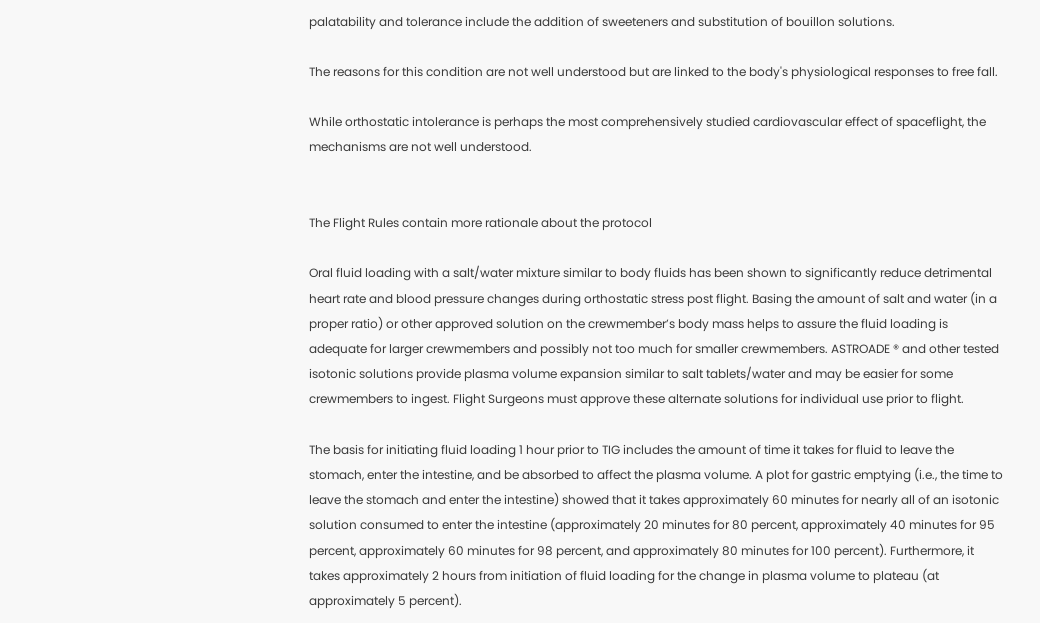palatability and tolerance include the addition of sweeteners and substitution of bouillon solutions.

The reasons for this condition are not well understood but are linked to the body's physiological responses to free fall.

While orthostatic intolerance is perhaps the most comprehensively studied cardiovascular effect of spaceflight, the mechanisms are not well understood.


The Flight Rules contain more rationale about the protocol

Oral fluid loading with a salt/water mixture similar to body fluids has been shown to significantly reduce detrimental heart rate and blood pressure changes during orthostatic stress post flight. Basing the amount of salt and water (in a proper ratio) or other approved solution on the crewmember’s body mass helps to assure the fluid loading is adequate for larger crewmembers and possibly not too much for smaller crewmembers. ASTROADE ® and other tested isotonic solutions provide plasma volume expansion similar to salt tablets/water and may be easier for some crewmembers to ingest. Flight Surgeons must approve these alternate solutions for individual use prior to flight.

The basis for initiating fluid loading 1 hour prior to TIG includes the amount of time it takes for fluid to leave the stomach, enter the intestine, and be absorbed to affect the plasma volume. A plot for gastric emptying (i.e., the time to leave the stomach and enter the intestine) showed that it takes approximately 60 minutes for nearly all of an isotonic solution consumed to enter the intestine (approximately 20 minutes for 80 percent, approximately 40 minutes for 95 percent, approximately 60 minutes for 98 percent, and approximately 80 minutes for 100 percent). Furthermore, it takes approximately 2 hours from initiation of fluid loading for the change in plasma volume to plateau (at approximately 5 percent).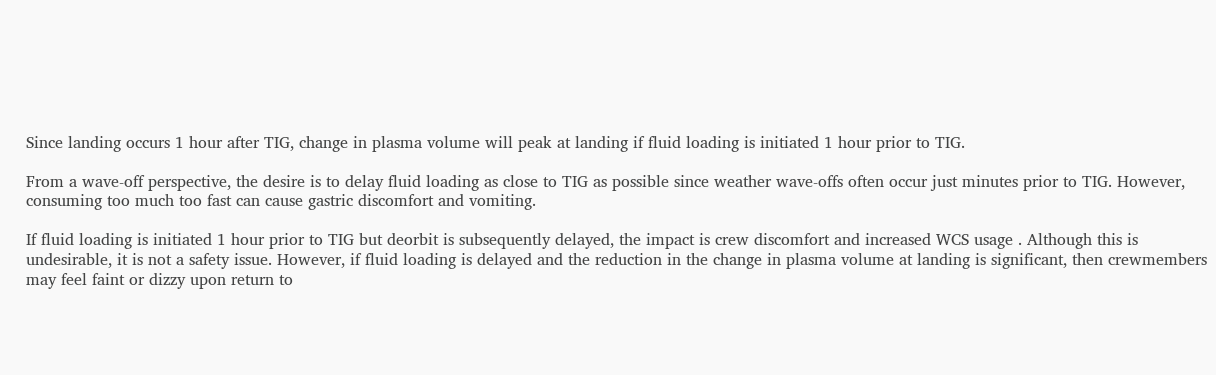Since landing occurs 1 hour after TIG, change in plasma volume will peak at landing if fluid loading is initiated 1 hour prior to TIG.

From a wave-off perspective, the desire is to delay fluid loading as close to TIG as possible since weather wave-offs often occur just minutes prior to TIG. However, consuming too much too fast can cause gastric discomfort and vomiting.

If fluid loading is initiated 1 hour prior to TIG but deorbit is subsequently delayed, the impact is crew discomfort and increased WCS usage . Although this is undesirable, it is not a safety issue. However, if fluid loading is delayed and the reduction in the change in plasma volume at landing is significant, then crewmembers may feel faint or dizzy upon return to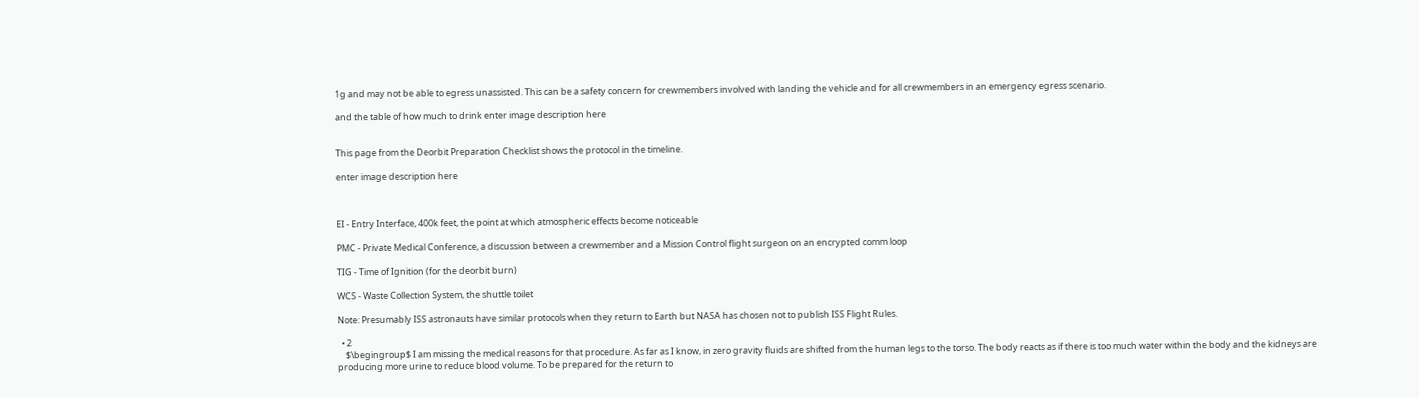1g and may not be able to egress unassisted. This can be a safety concern for crewmembers involved with landing the vehicle and for all crewmembers in an emergency egress scenario.

and the table of how much to drink enter image description here


This page from the Deorbit Preparation Checklist shows the protocol in the timeline.

enter image description here



EI - Entry Interface, 400k feet, the point at which atmospheric effects become noticeable

PMC - Private Medical Conference, a discussion between a crewmember and a Mission Control flight surgeon on an encrypted comm loop

TIG - Time of Ignition (for the deorbit burn)

WCS - Waste Collection System, the shuttle toilet

Note: Presumably ISS astronauts have similar protocols when they return to Earth but NASA has chosen not to publish ISS Flight Rules.

  • 2
    $\begingroup$ I am missing the medical reasons for that procedure. As far as I know, in zero gravity fluids are shifted from the human legs to the torso. The body reacts as if there is too much water within the body and the kidneys are producing more urine to reduce blood volume. To be prepared for the return to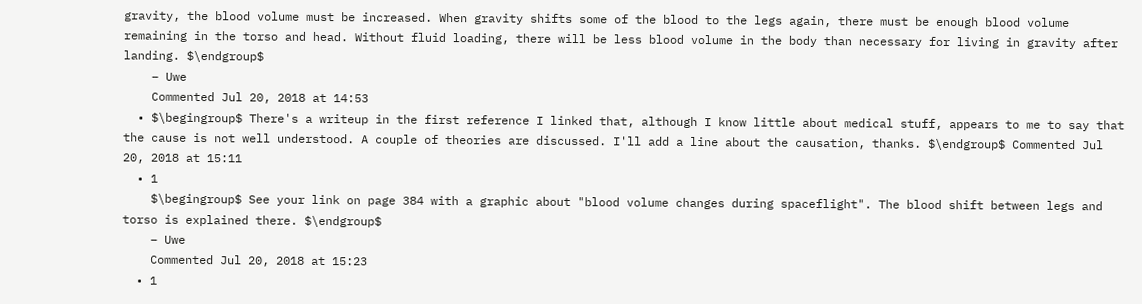gravity, the blood volume must be increased. When gravity shifts some of the blood to the legs again, there must be enough blood volume remaining in the torso and head. Without fluid loading, there will be less blood volume in the body than necessary for living in gravity after landing. $\endgroup$
    – Uwe
    Commented Jul 20, 2018 at 14:53
  • $\begingroup$ There's a writeup in the first reference I linked that, although I know little about medical stuff, appears to me to say that the cause is not well understood. A couple of theories are discussed. I'll add a line about the causation, thanks. $\endgroup$ Commented Jul 20, 2018 at 15:11
  • 1
    $\begingroup$ See your link on page 384 with a graphic about "blood volume changes during spaceflight". The blood shift between legs and torso is explained there. $\endgroup$
    – Uwe
    Commented Jul 20, 2018 at 15:23
  • 1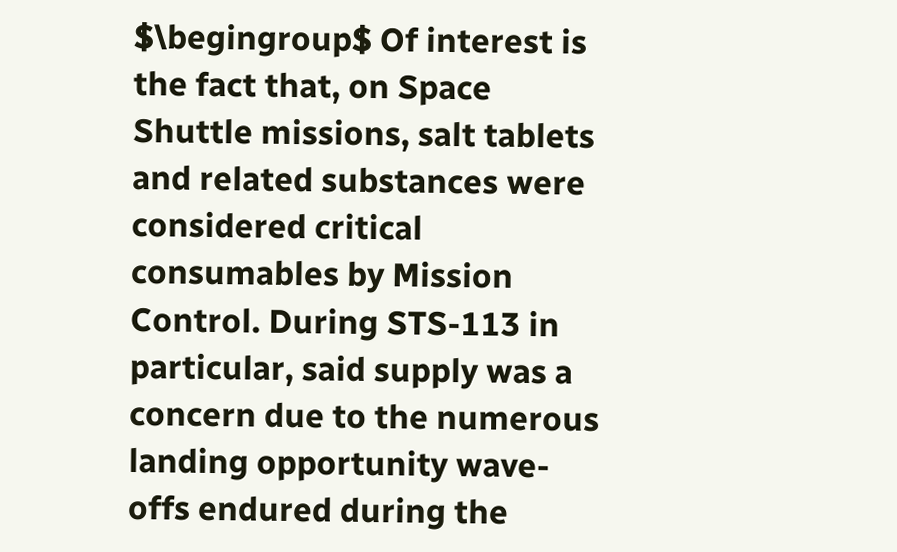$\begingroup$ Of interest is the fact that, on Space Shuttle missions, salt tablets and related substances were considered critical consumables by Mission Control. During STS-113 in particular, said supply was a concern due to the numerous landing opportunity wave-offs endured during the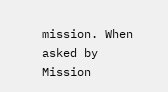mission. When asked by Mission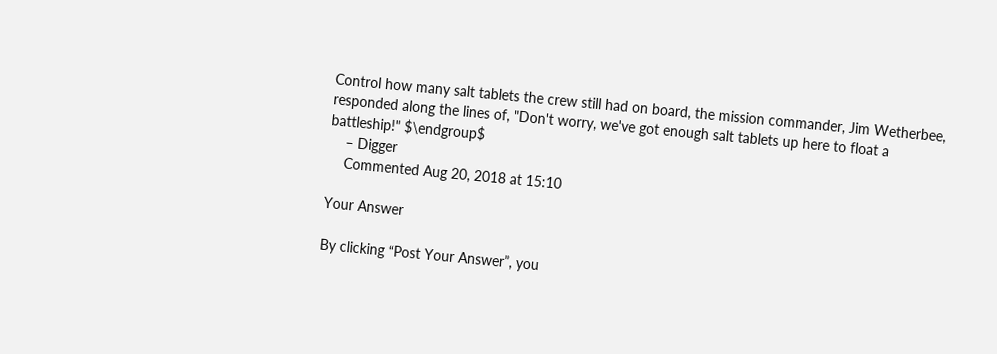Control how many salt tablets the crew still had on board, the mission commander, Jim Wetherbee, responded along the lines of, "Don't worry, we've got enough salt tablets up here to float a battleship!" $\endgroup$
    – Digger
    Commented Aug 20, 2018 at 15:10

Your Answer

By clicking “Post Your Answer”, you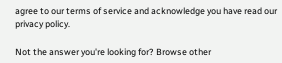agree to our terms of service and acknowledge you have read our privacy policy.

Not the answer you're looking for? Browse other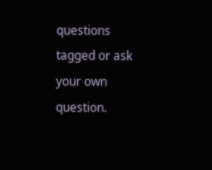questions tagged or ask your own question.